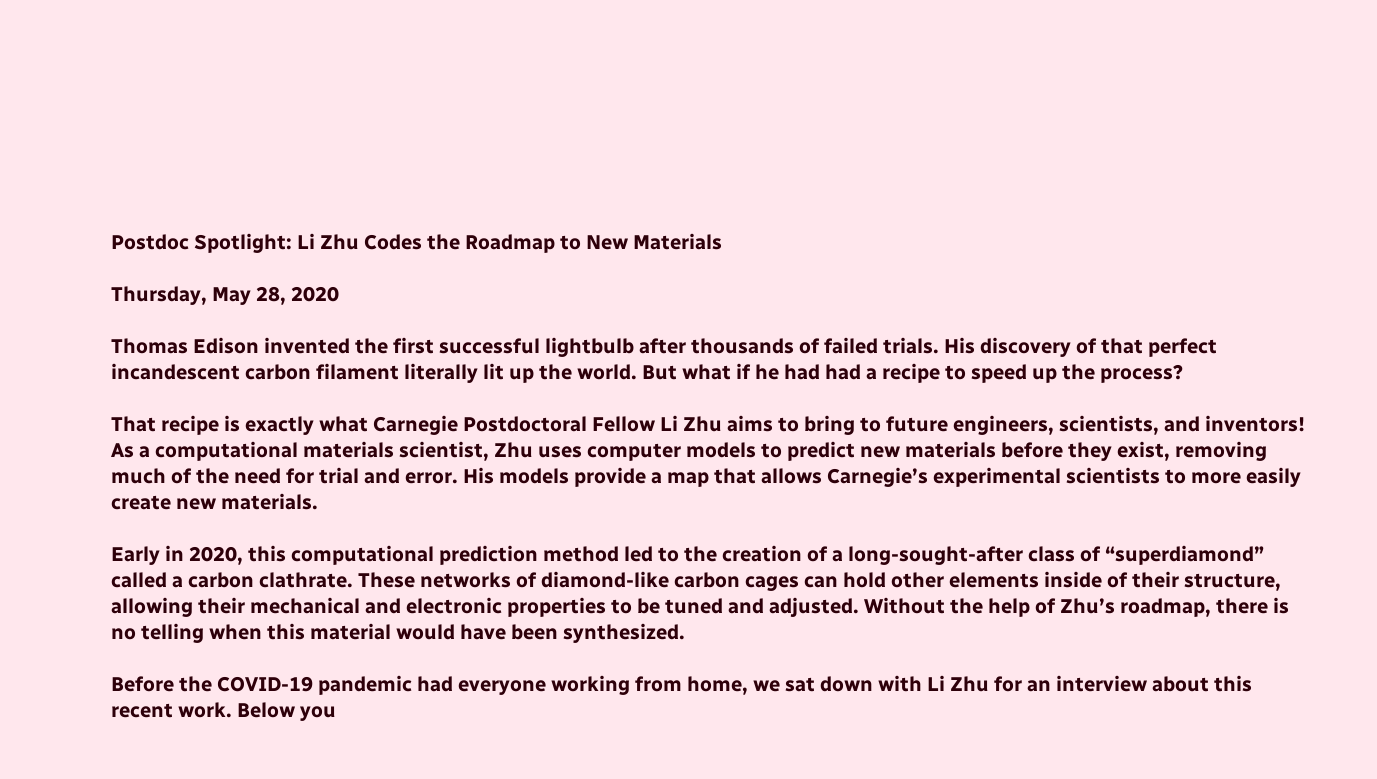Postdoc Spotlight: Li Zhu Codes the Roadmap to New Materials

Thursday, May 28, 2020

Thomas Edison invented the first successful lightbulb after thousands of failed trials. His discovery of that perfect incandescent carbon filament literally lit up the world. But what if he had had a recipe to speed up the process?

That recipe is exactly what Carnegie Postdoctoral Fellow Li Zhu aims to bring to future engineers, scientists, and inventors! As a computational materials scientist, Zhu uses computer models to predict new materials before they exist, removing much of the need for trial and error. His models provide a map that allows Carnegie’s experimental scientists to more easily create new materials.

Early in 2020, this computational prediction method led to the creation of a long-sought-after class of “superdiamond” called a carbon clathrate. These networks of diamond-like carbon cages can hold other elements inside of their structure, allowing their mechanical and electronic properties to be tuned and adjusted. Without the help of Zhu’s roadmap, there is no telling when this material would have been synthesized.

Before the COVID-19 pandemic had everyone working from home, we sat down with Li Zhu for an interview about this recent work. Below you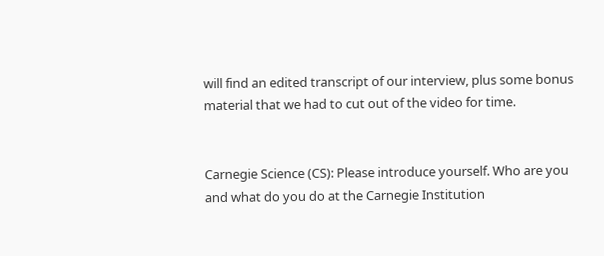will find an edited transcript of our interview, plus some bonus material that we had to cut out of the video for time.


Carnegie Science (CS): Please introduce yourself. Who are you and what do you do at the Carnegie Institution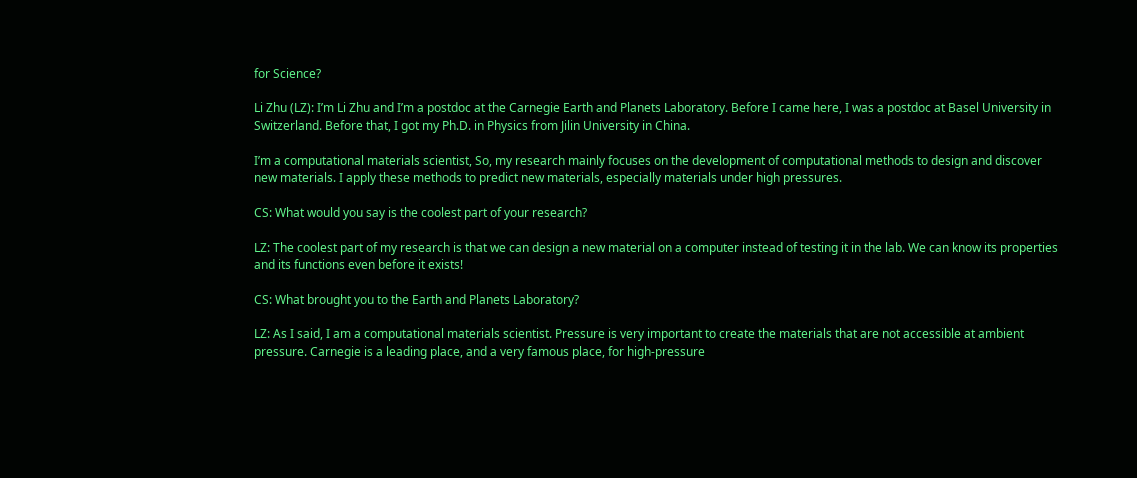for Science?

Li Zhu (LZ): I’m Li Zhu and I’m a postdoc at the Carnegie Earth and Planets Laboratory. Before I came here, I was a postdoc at Basel University in Switzerland. Before that, I got my Ph.D. in Physics from Jilin University in China.

I’m a computational materials scientist, So, my research mainly focuses on the development of computational methods to design and discover new materials. I apply these methods to predict new materials, especially materials under high pressures.

CS: What would you say is the coolest part of your research?

LZ: The coolest part of my research is that we can design a new material on a computer instead of testing it in the lab. We can know its properties and its functions even before it exists!

CS: What brought you to the Earth and Planets Laboratory?

LZ: As I said, I am a computational materials scientist. Pressure is very important to create the materials that are not accessible at ambient pressure. Carnegie is a leading place, and a very famous place, for high-pressure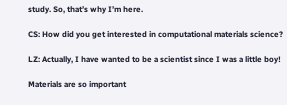study. So, that’s why I’m here.

CS: How did you get interested in computational materials science?

LZ: Actually, I have wanted to be a scientist since I was a little boy!

Materials are so important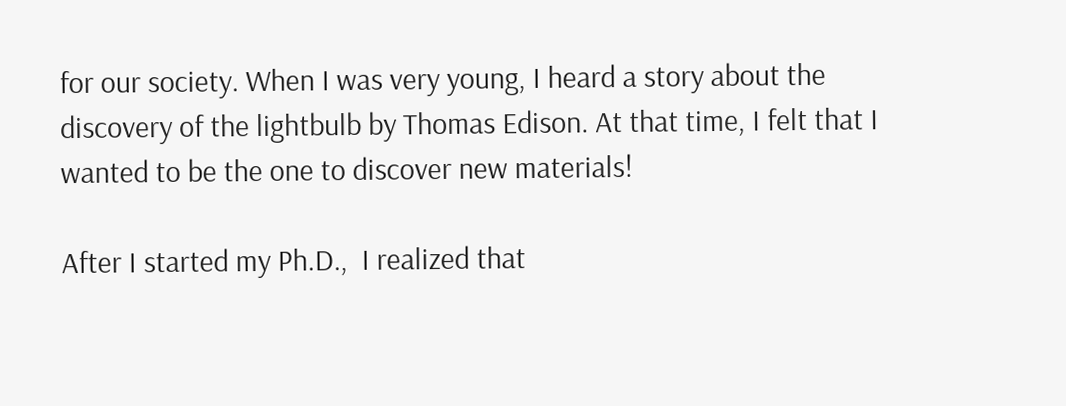for our society. When I was very young, I heard a story about the discovery of the lightbulb by Thomas Edison. At that time, I felt that I wanted to be the one to discover new materials!

After I started my Ph.D.,  I realized that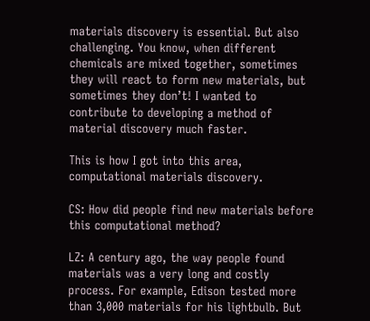materials discovery is essential. But also challenging. You know, when different chemicals are mixed together, sometimes they will react to form new materials, but sometimes they don’t! I wanted to contribute to developing a method of material discovery much faster.

This is how I got into this area, computational materials discovery.

CS: How did people find new materials before this computational method?

LZ: A century ago, the way people found materials was a very long and costly process. For example, Edison tested more than 3,000 materials for his lightbulb. But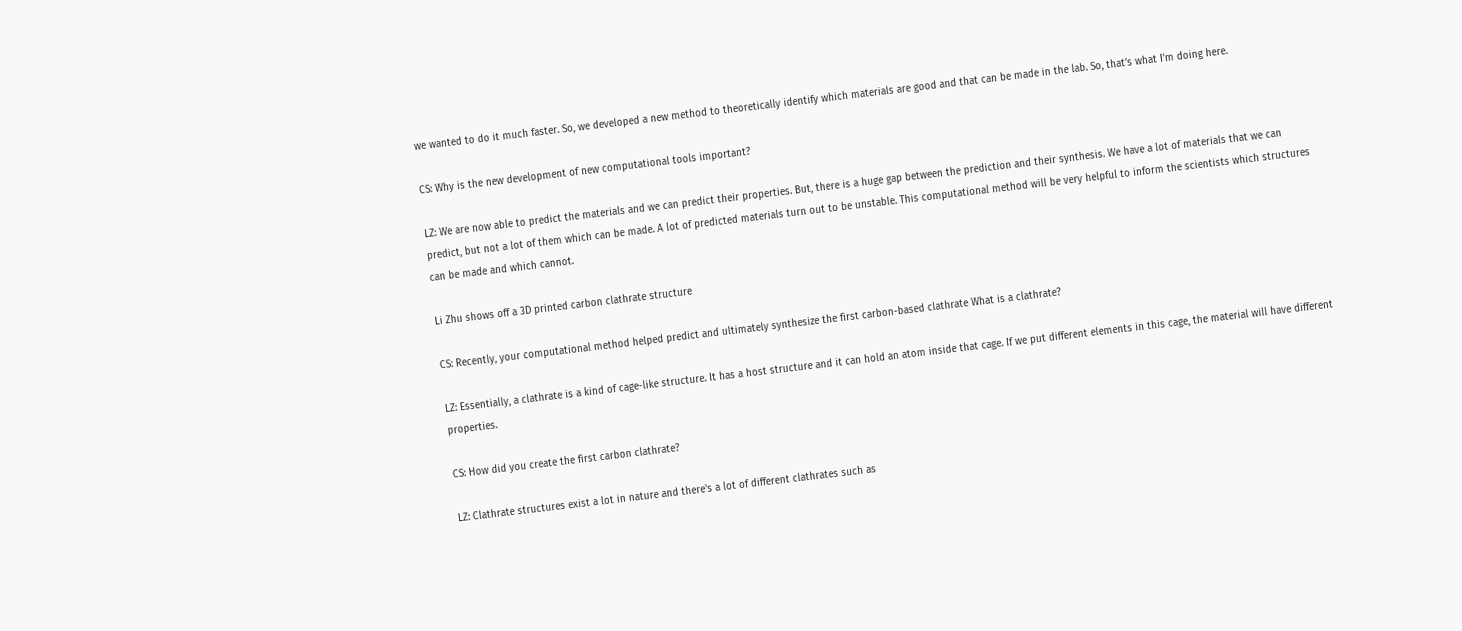we wanted to do it much faster. So, we developed a new method to theoretically identify which materials are good and that can be made in the lab. So, that’s what I’m doing here.

CS: Why is the new development of new computational tools important?

LZ: We are now able to predict the materials and we can predict their properties. But, there is a huge gap between the prediction and their synthesis. We have a lot of materials that we can predict, but not a lot of them which can be made. A lot of predicted materials turn out to be unstable. This computational method will be very helpful to inform the scientists which structures can be made and which cannot.

Li Zhu shows off a 3D printed carbon clathrate structure

CS: Recently, your computational method helped predict and ultimately synthesize the first carbon-based clathrate What is a clathrate?

LZ: Essentially, a clathrate is a kind of cage-like structure. It has a host structure and it can hold an atom inside that cage. If we put different elements in this cage, the material will have different properties.

CS: How did you create the first carbon clathrate?

LZ: Clathrate structures exist a lot in nature and there's a lot of different clathrates such as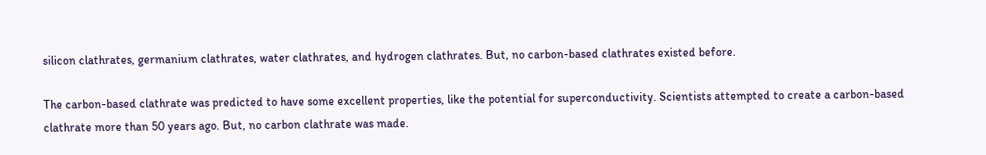silicon clathrates, germanium clathrates, water clathrates, and hydrogen clathrates. But, no carbon-based clathrates existed before.

The carbon-based clathrate was predicted to have some excellent properties, like the potential for superconductivity. Scientists attempted to create a carbon-based clathrate more than 50 years ago. But, no carbon clathrate was made.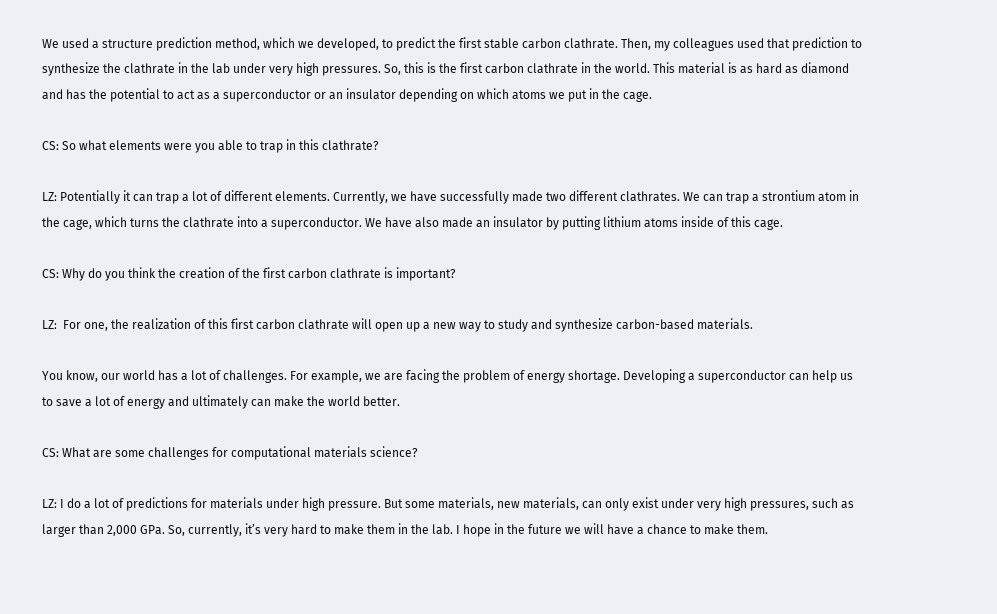We used a structure prediction method, which we developed, to predict the first stable carbon clathrate. Then, my colleagues used that prediction to synthesize the clathrate in the lab under very high pressures. So, this is the first carbon clathrate in the world. This material is as hard as diamond and has the potential to act as a superconductor or an insulator depending on which atoms we put in the cage.

CS: So what elements were you able to trap in this clathrate?

LZ: Potentially it can trap a lot of different elements. Currently, we have successfully made two different clathrates. We can trap a strontium atom in the cage, which turns the clathrate into a superconductor. We have also made an insulator by putting lithium atoms inside of this cage.

CS: Why do you think the creation of the first carbon clathrate is important?

LZ:  For one, the realization of this first carbon clathrate will open up a new way to study and synthesize carbon-based materials.

You know, our world has a lot of challenges. For example, we are facing the problem of energy shortage. Developing a superconductor can help us to save a lot of energy and ultimately can make the world better.

CS: What are some challenges for computational materials science?

LZ: I do a lot of predictions for materials under high pressure. But some materials, new materials, can only exist under very high pressures, such as larger than 2,000 GPa. So, currently, it’s very hard to make them in the lab. I hope in the future we will have a chance to make them.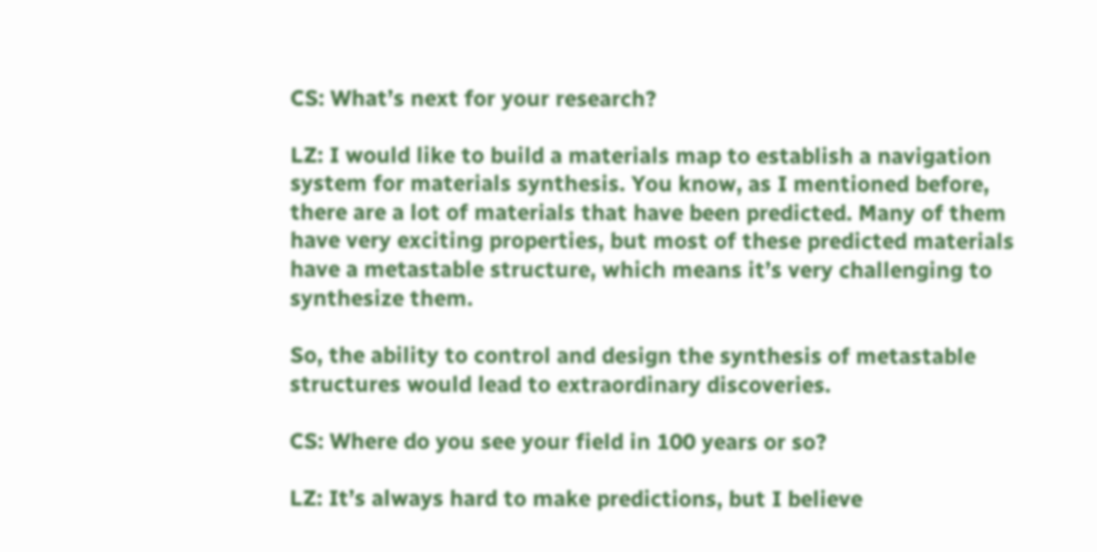CS: What’s next for your research?

LZ: I would like to build a materials map to establish a navigation system for materials synthesis. You know, as I mentioned before, there are a lot of materials that have been predicted. Many of them have very exciting properties, but most of these predicted materials have a metastable structure, which means it’s very challenging to synthesize them.

So, the ability to control and design the synthesis of metastable structures would lead to extraordinary discoveries.

CS: Where do you see your field in 100 years or so?

LZ: It’s always hard to make predictions, but I believe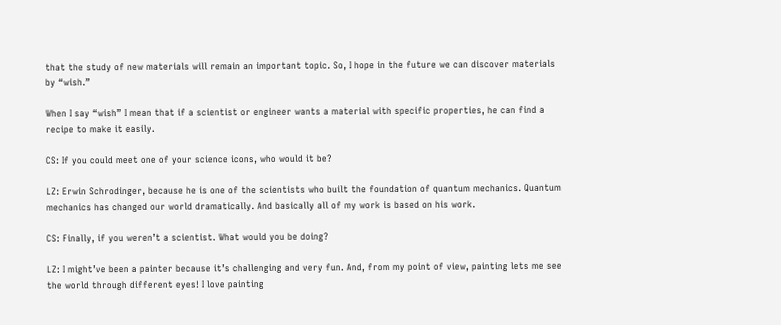that the study of new materials will remain an important topic. So, I hope in the future we can discover materials by “wish.”

When I say “wish” I mean that if a scientist or engineer wants a material with specific properties, he can find a recipe to make it easily.

CS: If you could meet one of your science icons, who would it be?

LZ: Erwin Schrodinger, because he is one of the scientists who built the foundation of quantum mechanics. Quantum mechanics has changed our world dramatically. And basically all of my work is based on his work.

CS: Finally, if you weren’t a scientist. What would you be doing?

LZ: I might’ve been a painter because it’s challenging and very fun. And, from my point of view, painting lets me see the world through different eyes! I love painting